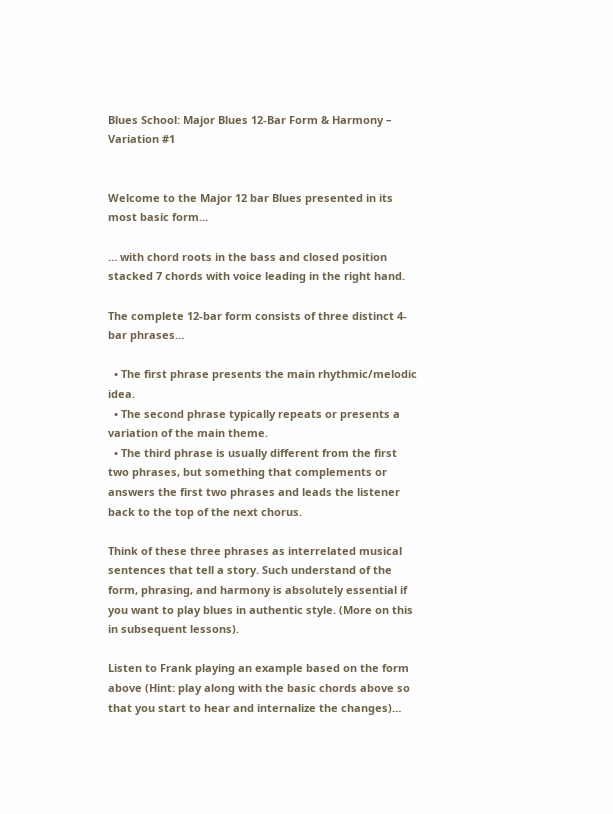Blues School: Major Blues 12-Bar Form & Harmony – Variation #1


Welcome to the Major 12 bar Blues presented in its most basic form…

… with chord roots in the bass and closed position stacked 7 chords with voice leading in the right hand.

The complete 12-bar form consists of three distinct 4-bar phrases…

  • The first phrase presents the main rhythmic/melodic idea.
  • The second phrase typically repeats or presents a variation of the main theme.
  • The third phrase is usually different from the first two phrases, but something that complements or answers the first two phrases and leads the listener back to the top of the next chorus.

Think of these three phrases as interrelated musical sentences that tell a story. Such understand of the form, phrasing, and harmony is absolutely essential if you want to play blues in authentic style. (More on this in subsequent lessons).

Listen to Frank playing an example based on the form above (Hint: play along with the basic chords above so that you start to hear and internalize the changes)…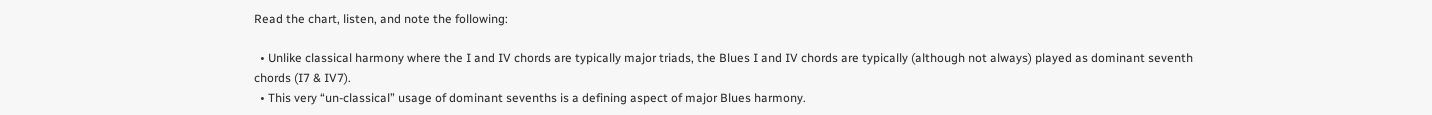Read the chart, listen, and note the following:

  • Unlike classical harmony where the I and IV chords are typically major triads, the Blues I and IV chords are typically (although not always) played as dominant seventh chords (I7 & IV7).
  • This very “un-classical” usage of dominant sevenths is a defining aspect of major Blues harmony.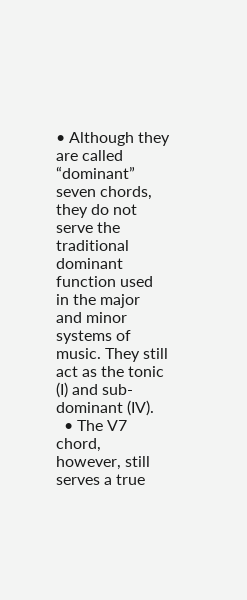• Although they are called “dominant” seven chords, they do not serve the traditional dominant function used in the major and minor systems of music. They still act as the tonic (I) and sub-dominant (IV).
  • The V7 chord, however, still serves a true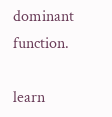dominant function.

learn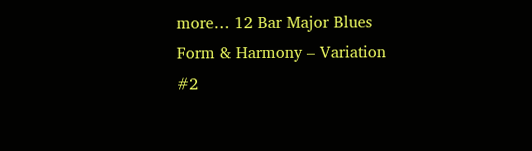more… 12 Bar Major Blues Form & Harmony – Variation #2